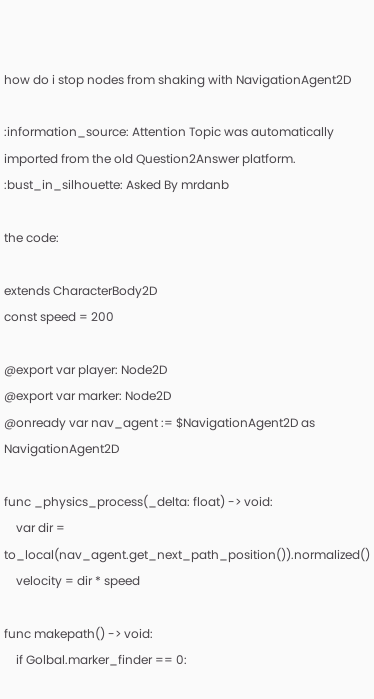how do i stop nodes from shaking with NavigationAgent2D

:information_source: Attention Topic was automatically imported from the old Question2Answer platform.
:bust_in_silhouette: Asked By mrdanb

the code:

extends CharacterBody2D
const speed = 200

@export var player: Node2D
@export var marker: Node2D
@onready var nav_agent := $NavigationAgent2D as NavigationAgent2D

func _physics_process(_delta: float) -> void:
    var dir = to_local(nav_agent.get_next_path_position()).normalized()
    velocity = dir * speed

func makepath() -> void:
    if Golbal.marker_finder == 0: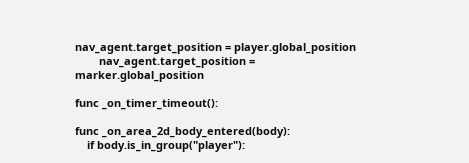nav_agent.target_position = player.global_position
        nav_agent.target_position = marker.global_position

func _on_timer_timeout():

func _on_area_2d_body_entered(body):
    if body.is_in_group("player"):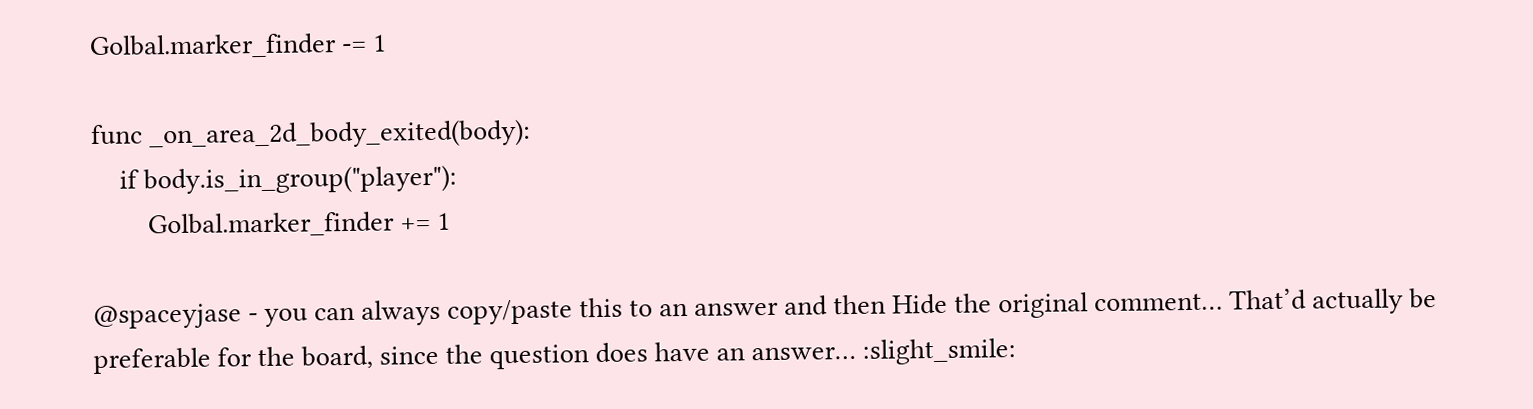Golbal.marker_finder -= 1

func _on_area_2d_body_exited(body):
    if body.is_in_group("player"):
        Golbal.marker_finder += 1

@spaceyjase - you can always copy/paste this to an answer and then Hide the original comment… That’d actually be preferable for the board, since the question does have an answer… :slight_smile: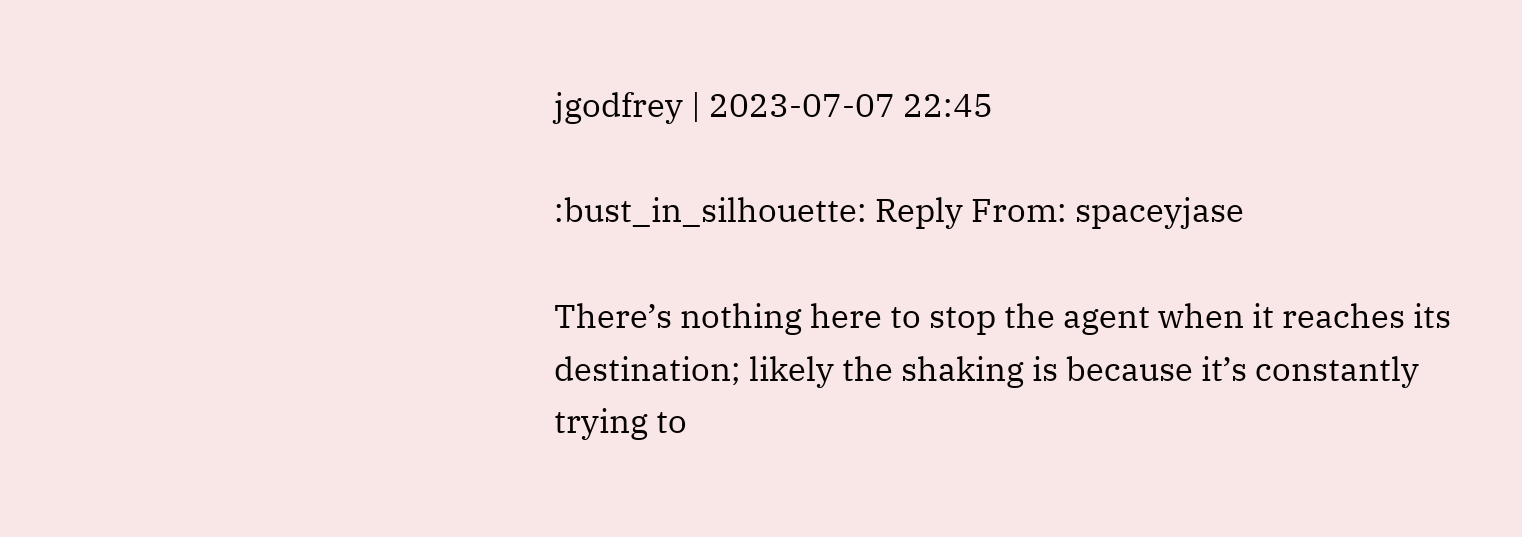jgodfrey | 2023-07-07 22:45

:bust_in_silhouette: Reply From: spaceyjase

There’s nothing here to stop the agent when it reaches its destination; likely the shaking is because it’s constantly trying to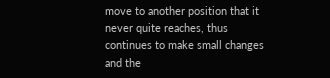move to another position that it never quite reaches, thus continues to make small changes and the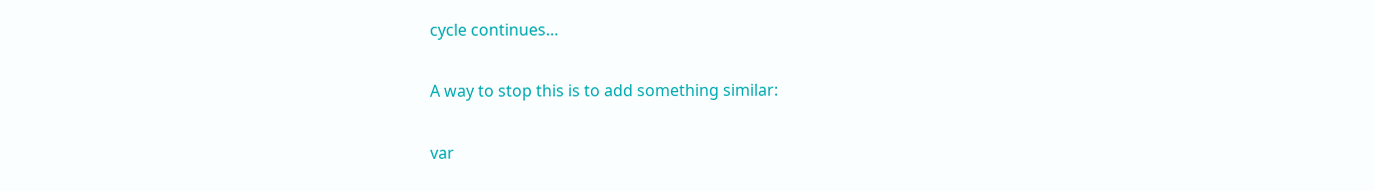cycle continues…

A way to stop this is to add something similar:

var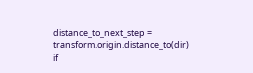distance_to_next_step = transform.origin.distance_to(dir)
if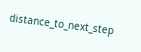distance_to_next_step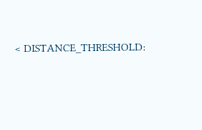< DISTANCE_THRESHOLD: